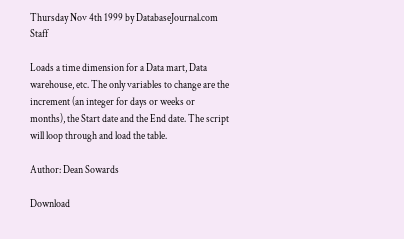Thursday Nov 4th 1999 by DatabaseJournal.com Staff

Loads a time dimension for a Data mart, Data warehouse, etc. The only variables to change are the increment (an integer for days or weeks or months), the Start date and the End date. The script will loop through and load the table.

Author: Dean Sowards

Download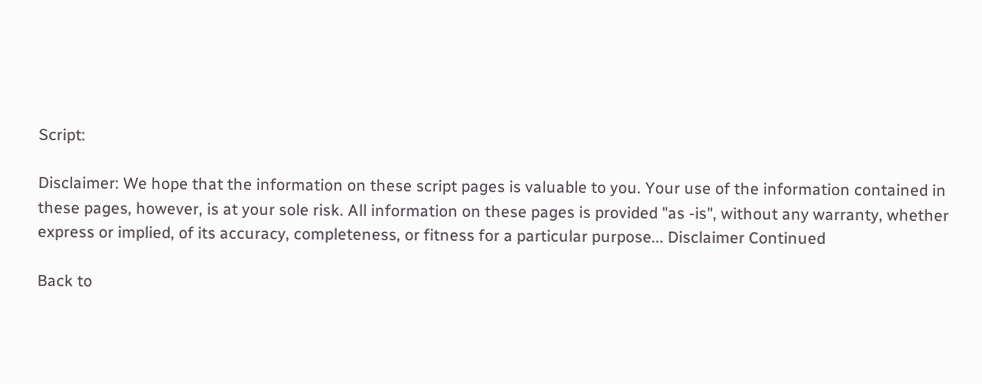Script:

Disclaimer: We hope that the information on these script pages is valuable to you. Your use of the information contained in these pages, however, is at your sole risk. All information on these pages is provided "as -is", without any warranty, whether express or implied, of its accuracy, completeness, or fitness for a particular purpose... Disclaimer Continued

Back to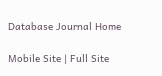Database Journal Home

Mobile Site | Full Site